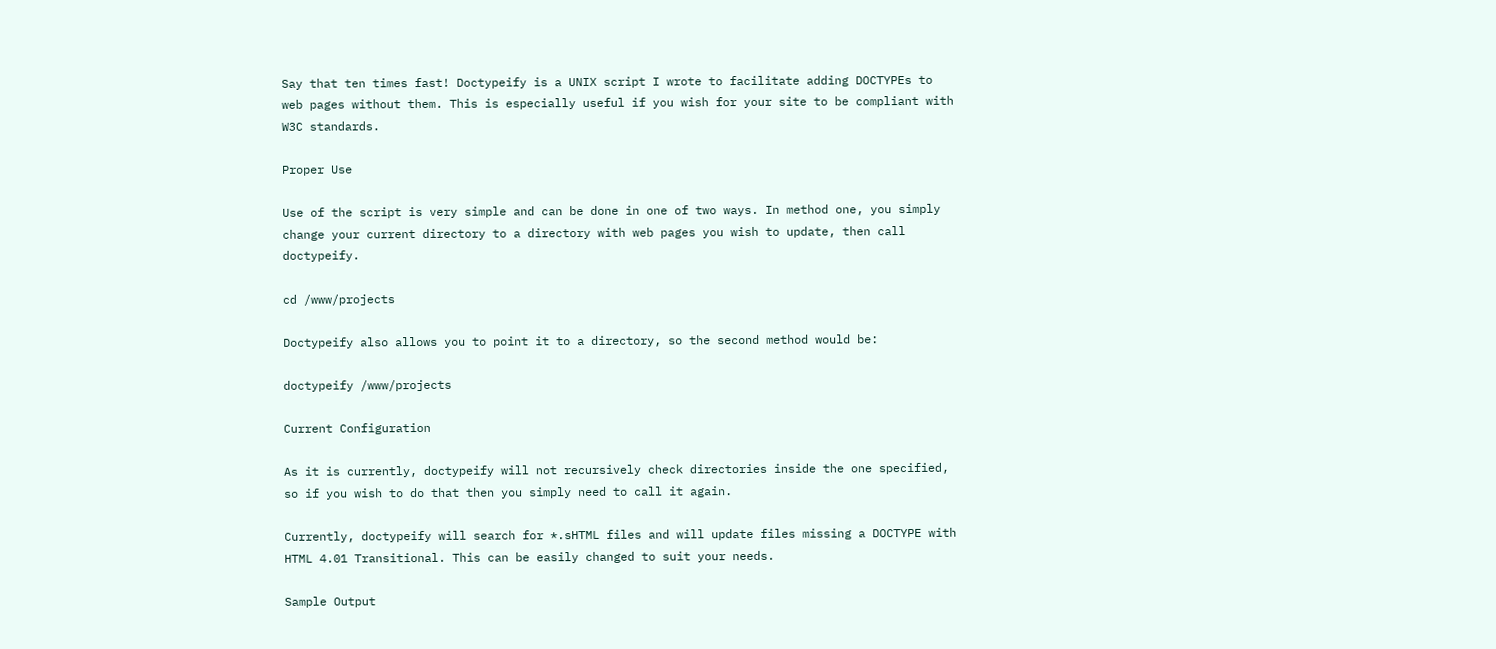Say that ten times fast! Doctypeify is a UNIX script I wrote to facilitate adding DOCTYPEs to web pages without them. This is especially useful if you wish for your site to be compliant with W3C standards.

Proper Use

Use of the script is very simple and can be done in one of two ways. In method one, you simply change your current directory to a directory with web pages you wish to update, then call doctypeify.

cd /www/projects

Doctypeify also allows you to point it to a directory, so the second method would be:

doctypeify /www/projects

Current Configuration

As it is currently, doctypeify will not recursively check directories inside the one specified, so if you wish to do that then you simply need to call it again.

Currently, doctypeify will search for *.sHTML files and will update files missing a DOCTYPE with HTML 4.01 Transitional. This can be easily changed to suit your needs.

Sample Output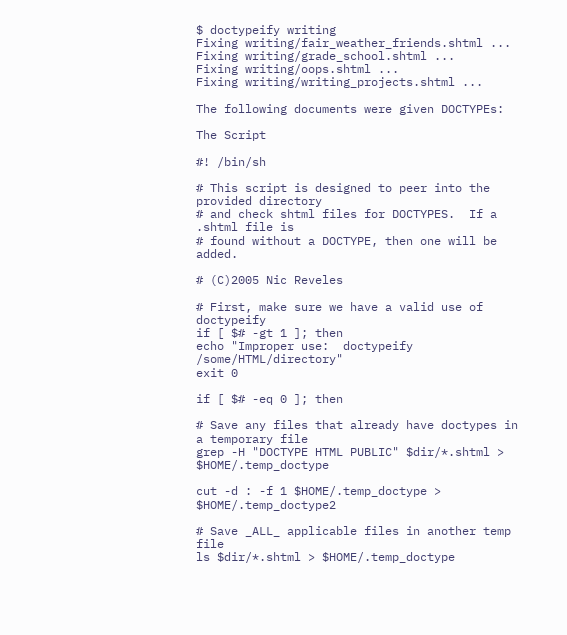$ doctypeify writing
Fixing writing/fair_weather_friends.shtml ...
Fixing writing/grade_school.shtml ...
Fixing writing/oops.shtml ...
Fixing writing/writing_projects.shtml ...

The following documents were given DOCTYPEs:

The Script

#! /bin/sh

# This script is designed to peer into the provided directory
# and check shtml files for DOCTYPES.  If a .shtml file is
# found without a DOCTYPE, then one will be added.

# (C)2005 Nic Reveles

# First, make sure we have a valid use of doctypeify
if [ $# -gt 1 ]; then
echo "Improper use:  doctypeify /some/HTML/directory"
exit 0

if [ $# -eq 0 ]; then

# Save any files that already have doctypes in a temporary file
grep -H "DOCTYPE HTML PUBLIC" $dir/*.shtml > $HOME/.temp_doctype

cut -d : -f 1 $HOME/.temp_doctype > $HOME/.temp_doctype2

# Save _ALL_ applicable files in another temp file
ls $dir/*.shtml > $HOME/.temp_doctype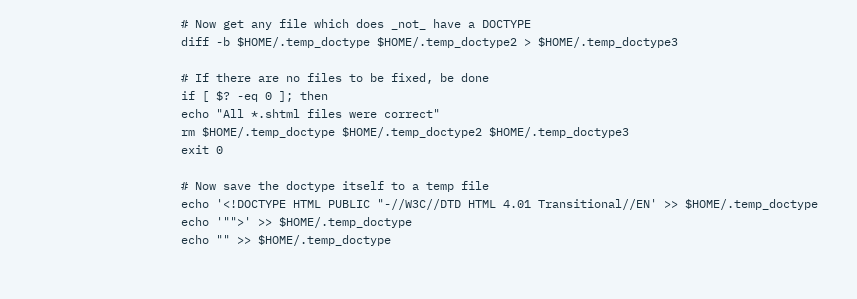# Now get any file which does _not_ have a DOCTYPE
diff -b $HOME/.temp_doctype $HOME/.temp_doctype2 > $HOME/.temp_doctype3

# If there are no files to be fixed, be done
if [ $? -eq 0 ]; then
echo "All *.shtml files were correct"
rm $HOME/.temp_doctype $HOME/.temp_doctype2 $HOME/.temp_doctype3
exit 0

# Now save the doctype itself to a temp file
echo '<!DOCTYPE HTML PUBLIC "-//W3C//DTD HTML 4.01 Transitional//EN' >> $HOME/.temp_doctype
echo '"">' >> $HOME/.temp_doctype
echo "" >> $HOME/.temp_doctype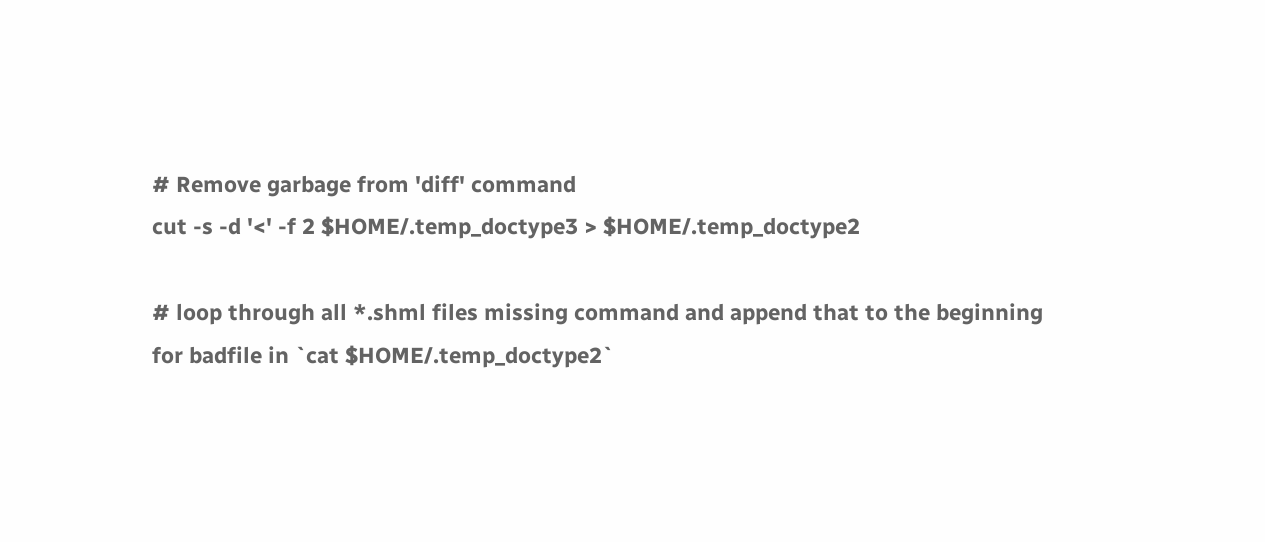# Remove garbage from 'diff' command
cut -s -d '<' -f 2 $HOME/.temp_doctype3 > $HOME/.temp_doctype2

# loop through all *.shml files missing command and append that to the beginning
for badfile in `cat $HOME/.temp_doctype2`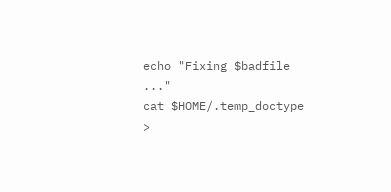echo "Fixing $badfile ..."
cat $HOME/.temp_doctype >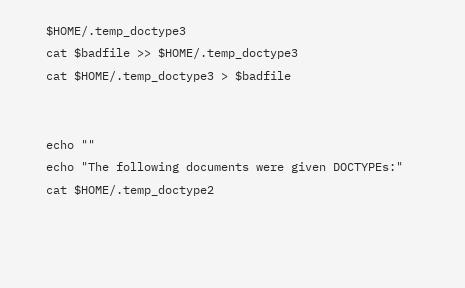$HOME/.temp_doctype3
cat $badfile >> $HOME/.temp_doctype3
cat $HOME/.temp_doctype3 > $badfile


echo ""
echo "The following documents were given DOCTYPEs:"
cat $HOME/.temp_doctype2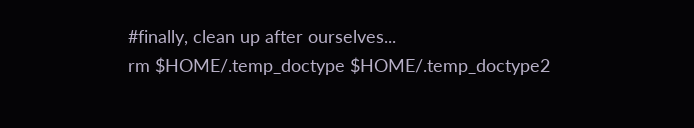#finally, clean up after ourselves...
rm $HOME/.temp_doctype $HOME/.temp_doctype2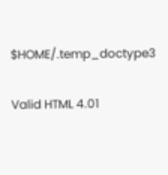$HOME/.temp_doctype3

Valid HTML 4.01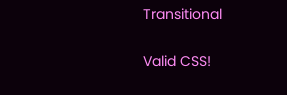Transitional

Valid CSS!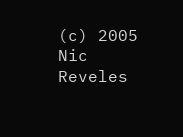(c) 2005 Nic Reveles